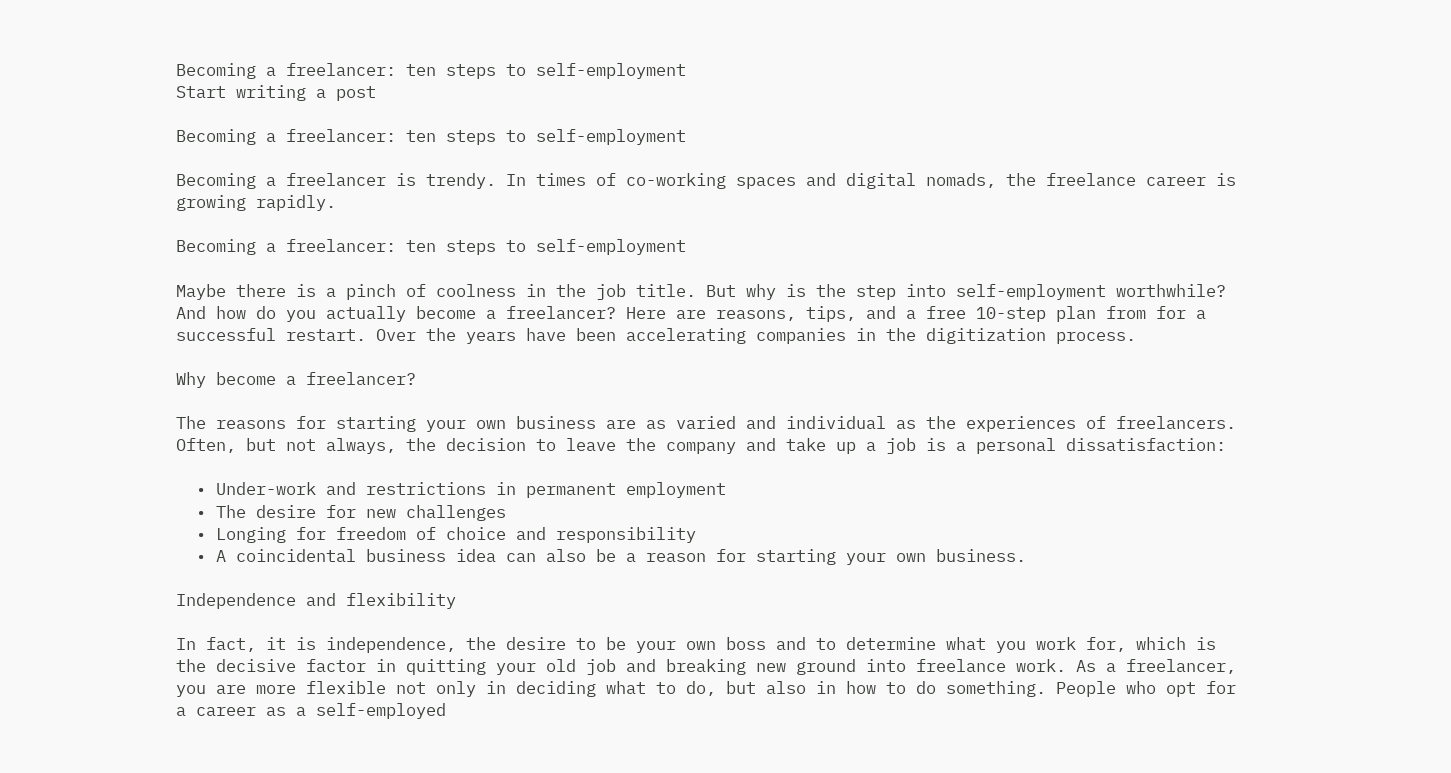Becoming a freelancer: ten steps to self-employment
Start writing a post

Becoming a freelancer: ten steps to self-employment

Becoming a freelancer is trendy. In times of co-working spaces and digital nomads, the freelance career is growing rapidly.

Becoming a freelancer: ten steps to self-employment

Maybe there is a pinch of coolness in the job title. But why is the step into self-employment worthwhile? And how do you actually become a freelancer? Here are reasons, tips, and a free 10-step plan from for a successful restart. Over the years have been accelerating companies in the digitization process.

Why become a freelancer?

The reasons for starting your own business are as varied and individual as the experiences of freelancers. Often, but not always, the decision to leave the company and take up a job is a personal dissatisfaction:

  • Under-work and restrictions in permanent employment
  • The desire for new challenges
  • Longing for freedom of choice and responsibility
  • A coincidental business idea can also be a reason for starting your own business.

Independence and flexibility

In fact, it is independence, the desire to be your own boss and to determine what you work for, which is the decisive factor in quitting your old job and breaking new ground into freelance work. As a freelancer, you are more flexible not only in deciding what to do, but also in how to do something. People who opt for a career as a self-employed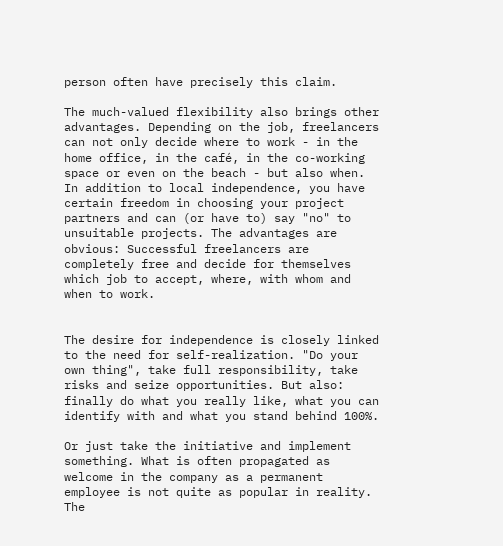person often have precisely this claim.

The much-valued flexibility also brings other advantages. Depending on the job, freelancers can not only decide where to work - in the home office, in the café, in the co-working space or even on the beach - but also when. In addition to local independence, you have certain freedom in choosing your project partners and can (or have to) say "no" to unsuitable projects. The advantages are obvious: Successful freelancers are completely free and decide for themselves which job to accept, where, with whom and when to work.


The desire for independence is closely linked to the need for self-realization. "Do your own thing", take full responsibility, take risks and seize opportunities. But also: finally do what you really like, what you can identify with and what you stand behind 100%.

Or just take the initiative and implement something. What is often propagated as welcome in the company as a permanent employee is not quite as popular in reality. The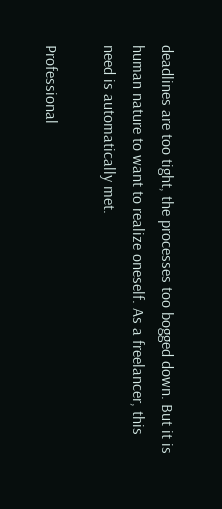deadlines are too tight, the processes too bogged down. But it is human nature to want to realize oneself. As a freelancer, this need is automatically met.

Professional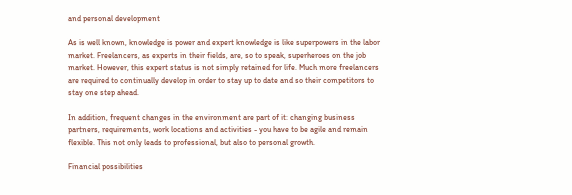and personal development

As is well known, knowledge is power and expert knowledge is like superpowers in the labor market. Freelancers, as experts in their fields, are, so to speak, superheroes on the job market. However, this expert status is not simply retained for life. Much more freelancers are required to continually develop in order to stay up to date and so their competitors to stay one step ahead.

In addition, frequent changes in the environment are part of it: changing business partners, requirements, work locations and activities - you have to be agile and remain flexible. This not only leads to professional, but also to personal growth.

Financial possibilities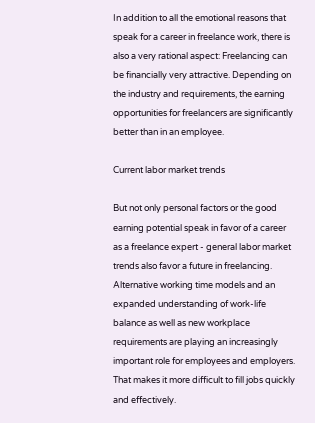In addition to all the emotional reasons that speak for a career in freelance work, there is also a very rational aspect: Freelancing can be financially very attractive. Depending on the industry and requirements, the earning opportunities for freelancers are significantly better than in an employee.

Current labor market trends

But not only personal factors or the good earning potential speak in favor of a career as a freelance expert - general labor market trends also favor a future in freelancing. Alternative working time models and an expanded understanding of work-life balance as well as new workplace requirements are playing an increasingly important role for employees and employers. That makes it more difficult to fill jobs quickly and effectively.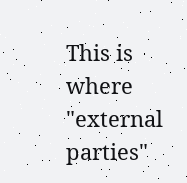This is where "external parties"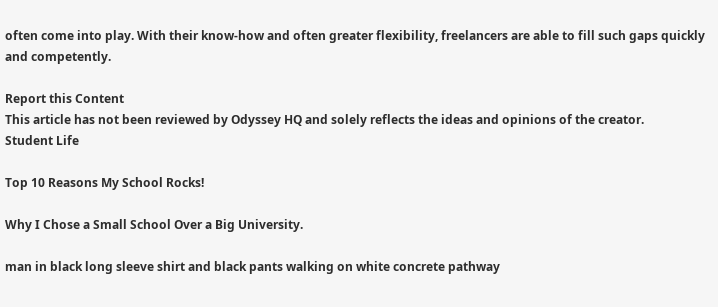often come into play. With their know-how and often greater flexibility, freelancers are able to fill such gaps quickly and competently.

Report this Content
This article has not been reviewed by Odyssey HQ and solely reflects the ideas and opinions of the creator.
Student Life

Top 10 Reasons My School Rocks!

Why I Chose a Small School Over a Big University.

man in black long sleeve shirt and black pants walking on white concrete pathway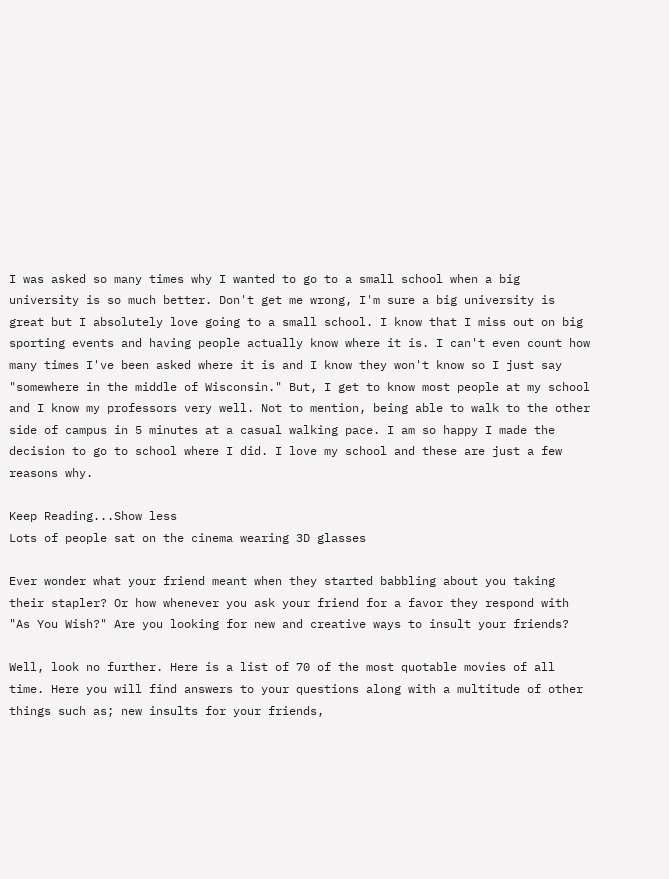I was asked so many times why I wanted to go to a small school when a big university is so much better. Don't get me wrong, I'm sure a big university is great but I absolutely love going to a small school. I know that I miss out on big sporting events and having people actually know where it is. I can't even count how many times I've been asked where it is and I know they won't know so I just say "somewhere in the middle of Wisconsin." But, I get to know most people at my school and I know my professors very well. Not to mention, being able to walk to the other side of campus in 5 minutes at a casual walking pace. I am so happy I made the decision to go to school where I did. I love my school and these are just a few reasons why.

Keep Reading...Show less
Lots of people sat on the cinema wearing 3D glasses

Ever wonder what your friend meant when they started babbling about you taking their stapler? Or how whenever you ask your friend for a favor they respond with "As You Wish?" Are you looking for new and creative ways to insult your friends?

Well, look no further. Here is a list of 70 of the most quotable movies of all time. Here you will find answers to your questions along with a multitude of other things such as; new insults for your friends,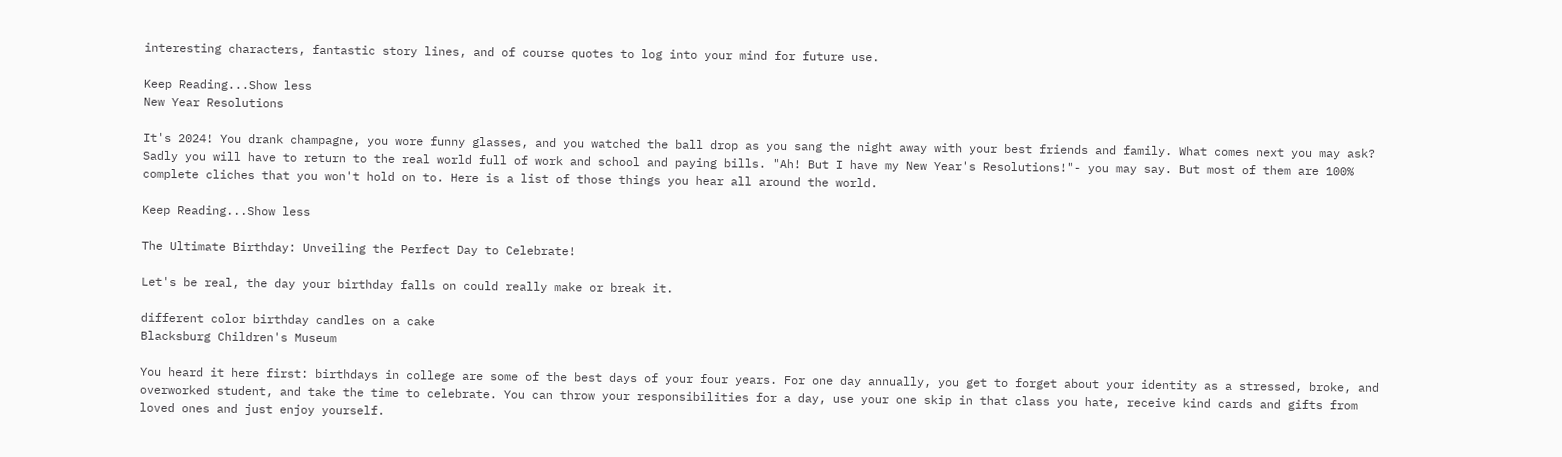interesting characters, fantastic story lines, and of course quotes to log into your mind for future use.

Keep Reading...Show less
New Year Resolutions

It's 2024! You drank champagne, you wore funny glasses, and you watched the ball drop as you sang the night away with your best friends and family. What comes next you may ask? Sadly you will have to return to the real world full of work and school and paying bills. "Ah! But I have my New Year's Resolutions!"- you may say. But most of them are 100% complete cliches that you won't hold on to. Here is a list of those things you hear all around the world.

Keep Reading...Show less

The Ultimate Birthday: Unveiling the Perfect Day to Celebrate!

Let's be real, the day your birthday falls on could really make or break it.

different color birthday candles on a cake
Blacksburg Children's Museum

You heard it here first: birthdays in college are some of the best days of your four years. For one day annually, you get to forget about your identity as a stressed, broke, and overworked student, and take the time to celebrate. You can throw your responsibilities for a day, use your one skip in that class you hate, receive kind cards and gifts from loved ones and just enjoy yourself.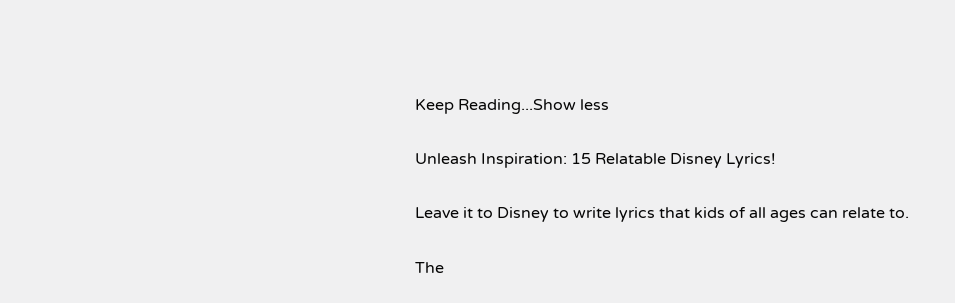Keep Reading...Show less

Unleash Inspiration: 15 Relatable Disney Lyrics!

Leave it to Disney to write lyrics that kids of all ages can relate to.

The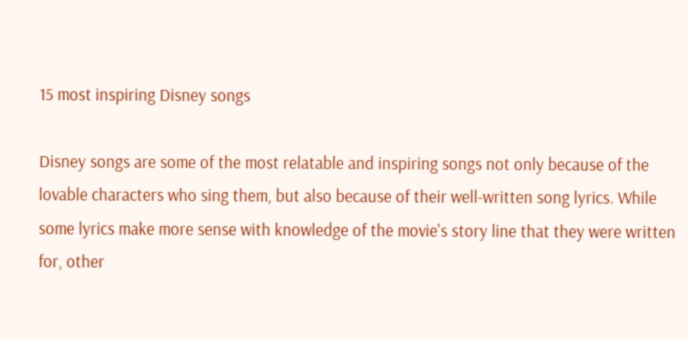15 most inspiring Disney songs

Disney songs are some of the most relatable and inspiring songs not only because of the lovable characters who sing them, but also because of their well-written song lyrics. While some lyrics make more sense with knowledge of the movie's story line that they were written for, other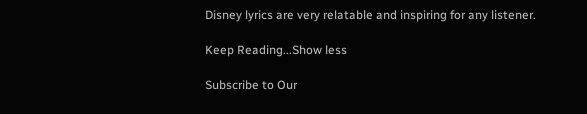Disney lyrics are very relatable and inspiring for any listener.

Keep Reading...Show less

Subscribe to Our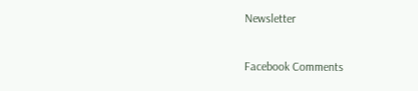Newsletter

Facebook Comments